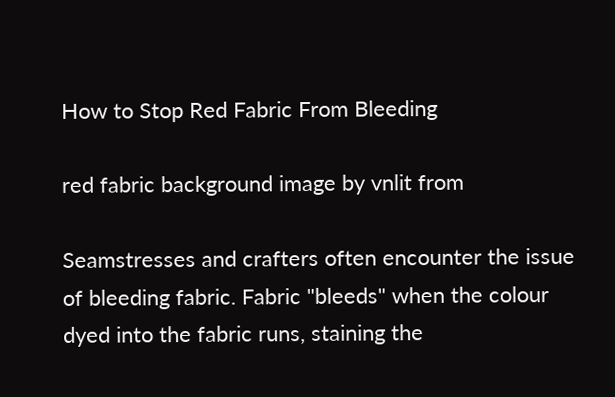How to Stop Red Fabric From Bleeding

red fabric background image by vnlit from

Seamstresses and crafters often encounter the issue of bleeding fabric. Fabric "bleeds" when the colour dyed into the fabric runs, staining the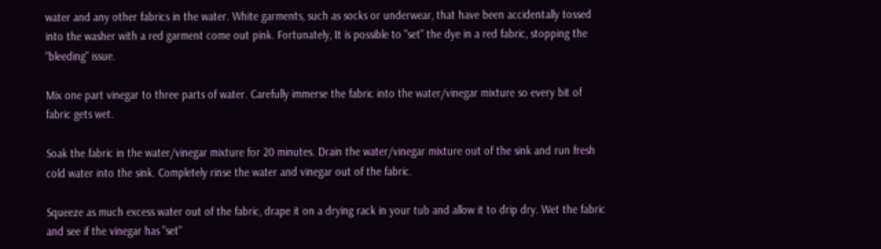water and any other fabrics in the water. White garments, such as socks or underwear, that have been accidentally tossed into the washer with a red garment come out pink. Fortunately, It is possible to "set" the dye in a red fabric, stopping the "bleeding" issue.

Mix one part vinegar to three parts of water. Carefully immerse the fabric into the water/vinegar mixture so every bit of fabric gets wet.

Soak the fabric in the water/vinegar mixture for 20 minutes. Drain the water/vinegar mixture out of the sink and run fresh cold water into the sink. Completely rinse the water and vinegar out of the fabric.

Squeeze as much excess water out of the fabric, drape it on a drying rack in your tub and allow it to drip dry. Wet the fabric and see if the vinegar has "set"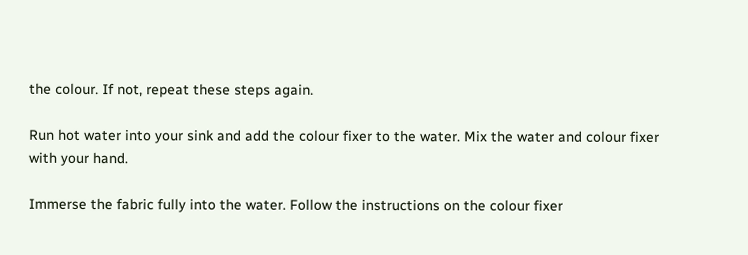the colour. If not, repeat these steps again.

Run hot water into your sink and add the colour fixer to the water. Mix the water and colour fixer with your hand.

Immerse the fabric fully into the water. Follow the instructions on the colour fixer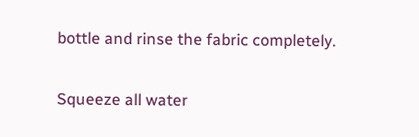bottle and rinse the fabric completely.

Squeeze all water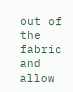out of the fabric and allow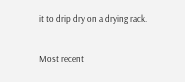it to drip dry on a drying rack.

Most recent